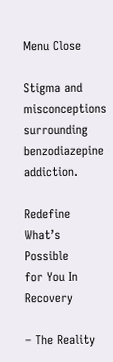Menu Close

Stigma and misconceptions surrounding benzodiazepine addiction.

Redefine What’s Possible
for You In Recovery

– The Reality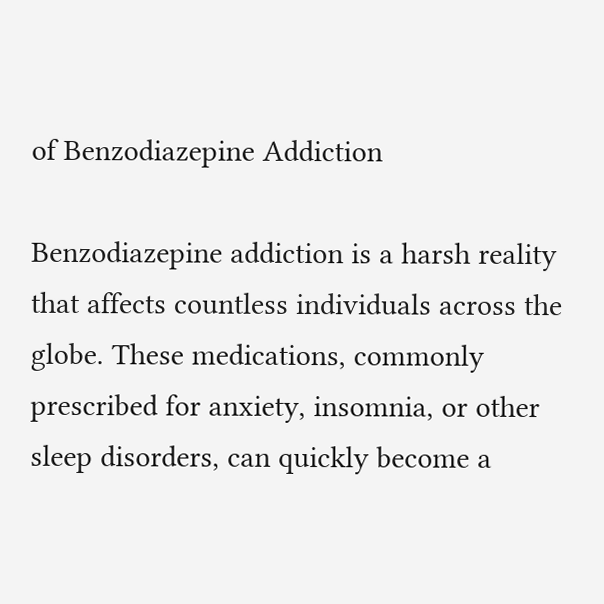of Benzodiazepine Addiction

Benzodiazepine addiction is a harsh reality that affects countless individuals across the globe. These medications, commonly prescribed for anxiety, insomnia, or other sleep disorders, can quickly become a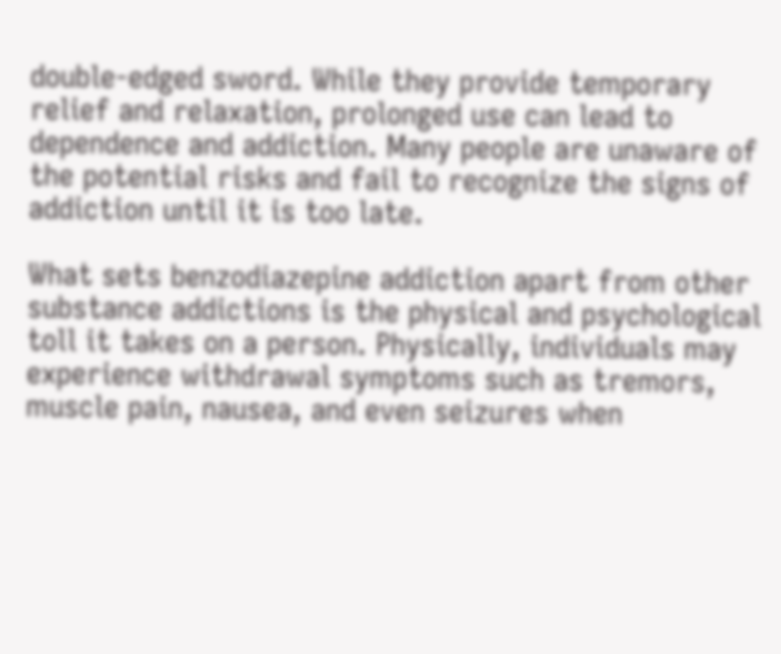double-edged sword. While they provide temporary relief and relaxation, prolonged use can lead to dependence and addiction. Many people are unaware of the potential risks and fail to recognize the signs of addiction until it is too late.

What sets benzodiazepine addiction apart from other substance addictions is the physical and psychological toll it takes on a person. Physically, individuals may experience withdrawal symptoms such as tremors, muscle pain, nausea, and even seizures when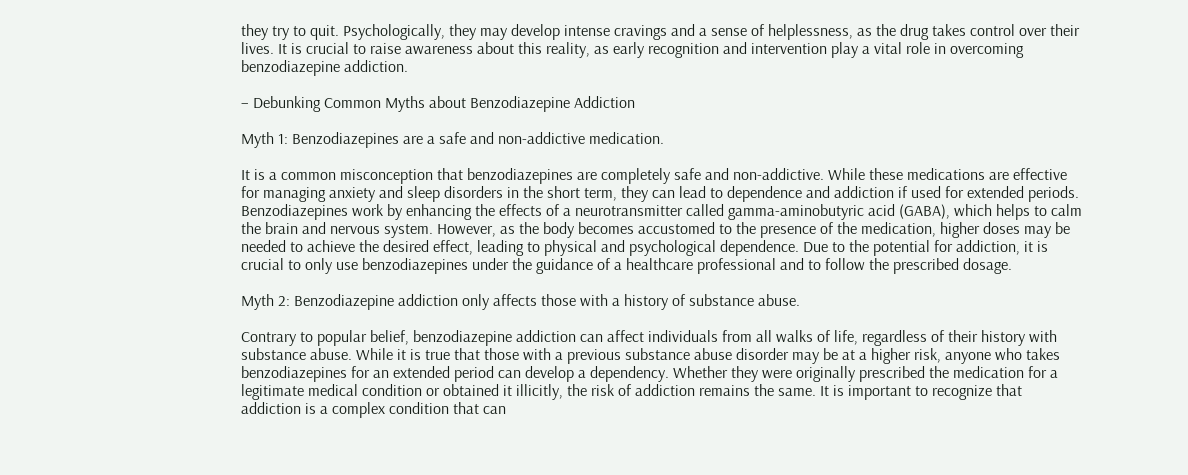they try to quit. Psychologically, they may develop intense cravings and a sense of helplessness, as the drug takes control over their lives. It is crucial to raise awareness about this reality, as early recognition and intervention play a vital role in overcoming benzodiazepine addiction.

– Debunking Common Myths about Benzodiazepine Addiction

Myth 1: Benzodiazepines are a safe and non-addictive medication.

It is a common misconception that benzodiazepines are completely safe and non-addictive. While these medications are effective for managing anxiety and sleep disorders in the short term, they can lead to dependence and addiction if used for extended periods. Benzodiazepines work by enhancing the effects of a neurotransmitter called gamma-aminobutyric acid (GABA), which helps to calm the brain and nervous system. However, as the body becomes accustomed to the presence of the medication, higher doses may be needed to achieve the desired effect, leading to physical and psychological dependence. Due to the potential for addiction, it is crucial to only use benzodiazepines under the guidance of a healthcare professional and to follow the prescribed dosage.

Myth 2: Benzodiazepine addiction only affects those with a history of substance abuse.

Contrary to popular belief, benzodiazepine addiction can affect individuals from all walks of life, regardless of their history with substance abuse. While it is true that those with a previous substance abuse disorder may be at a higher risk, anyone who takes benzodiazepines for an extended period can develop a dependency. Whether they were originally prescribed the medication for a legitimate medical condition or obtained it illicitly, the risk of addiction remains the same. It is important to recognize that addiction is a complex condition that can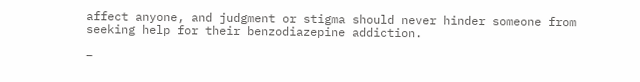affect anyone, and judgment or stigma should never hinder someone from seeking help for their benzodiazepine addiction.

–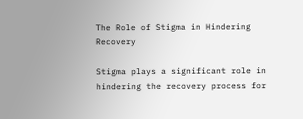The Role of Stigma in Hindering Recovery

Stigma plays a significant role in hindering the recovery process for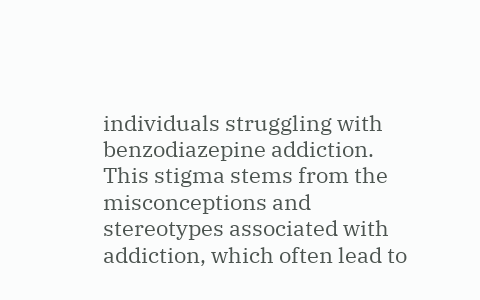individuals struggling with benzodiazepine addiction. This stigma stems from the misconceptions and stereotypes associated with addiction, which often lead to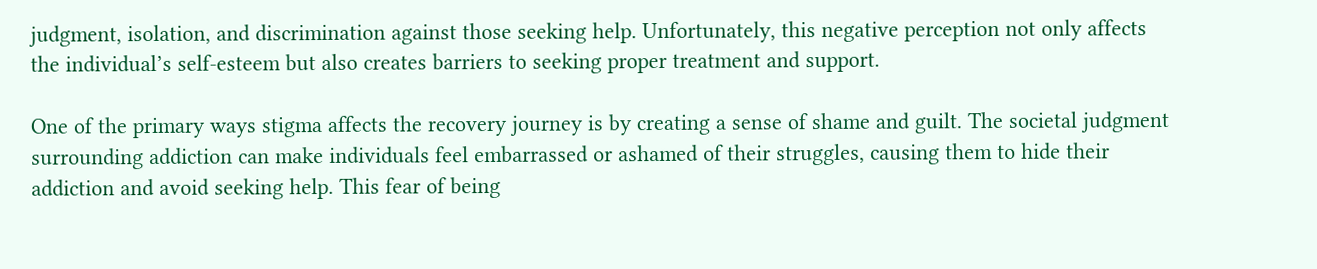judgment, isolation, and discrimination against those seeking help. Unfortunately, this negative perception not only affects the individual’s self-esteem but also creates barriers to seeking proper treatment and support.

One of the primary ways stigma affects the recovery journey is by creating a sense of shame and guilt. The societal judgment surrounding addiction can make individuals feel embarrassed or ashamed of their struggles, causing them to hide their addiction and avoid seeking help. This fear of being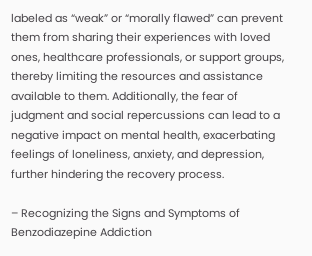labeled as “weak” or “morally flawed” can prevent them from sharing their experiences with loved ones, healthcare professionals, or support groups, thereby limiting the resources and assistance available to them. Additionally, the fear of judgment and social repercussions can lead to a negative impact on mental health, exacerbating feelings of loneliness, anxiety, and depression, further hindering the recovery process.

– Recognizing the Signs and Symptoms of Benzodiazepine Addiction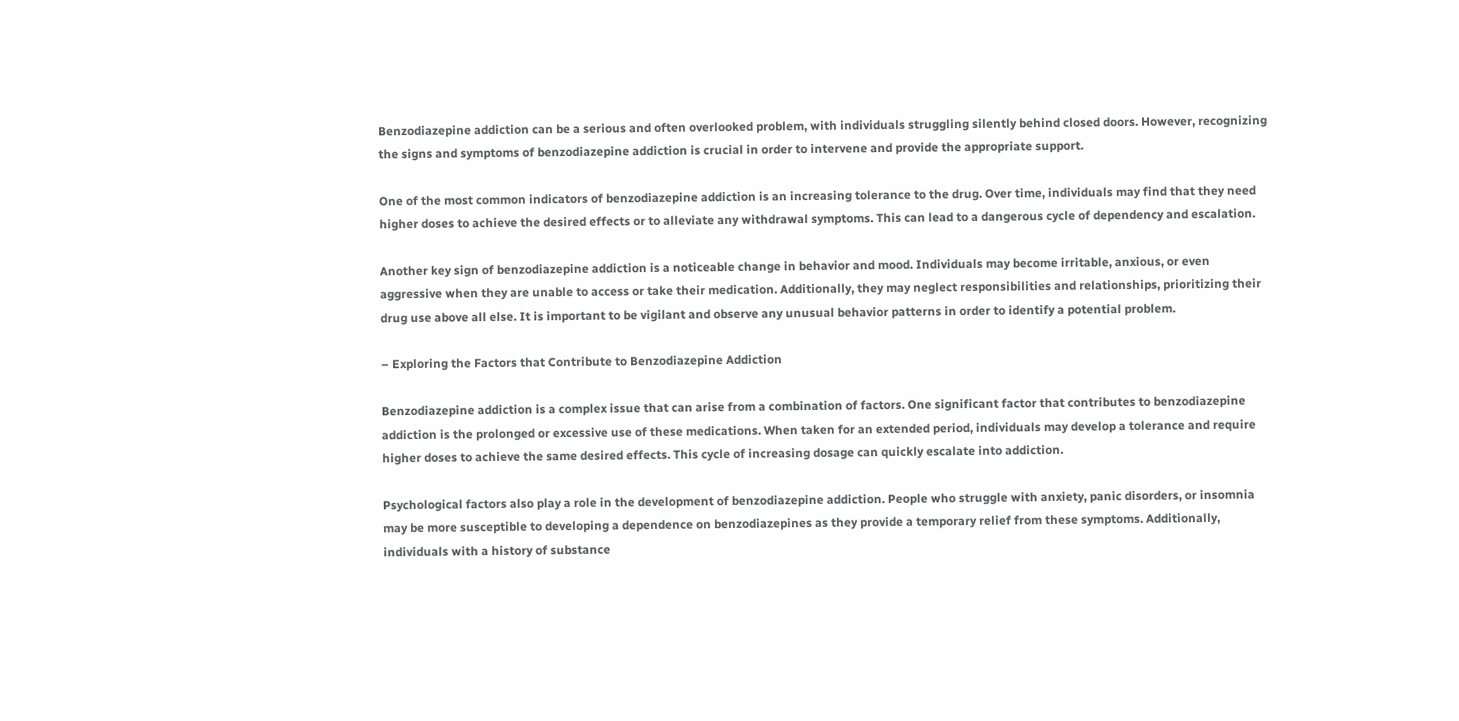Benzodiazepine addiction can be a serious and often overlooked problem, with individuals struggling silently behind closed doors. However, recognizing the signs and symptoms of benzodiazepine addiction is crucial in order to intervene and provide the appropriate support.

One of the most common indicators of benzodiazepine addiction is an increasing tolerance to the drug. Over time, individuals may find that they need higher doses to achieve the desired effects or to alleviate any withdrawal symptoms. This can lead to a dangerous cycle of dependency and escalation.

Another key sign of benzodiazepine addiction is a noticeable change in behavior and mood. Individuals may become irritable, anxious, or even aggressive when they are unable to access or take their medication. Additionally, they may neglect responsibilities and relationships, prioritizing their drug use above all else. It is important to be vigilant and observe any unusual behavior patterns in order to identify a potential problem.

– Exploring the Factors that Contribute to Benzodiazepine Addiction

Benzodiazepine addiction is a complex issue that can arise from a combination of factors. One significant factor that contributes to benzodiazepine addiction is the prolonged or excessive use of these medications. When taken for an extended period, individuals may develop a tolerance and require higher doses to achieve the same desired effects. This cycle of increasing dosage can quickly escalate into addiction.

Psychological factors also play a role in the development of benzodiazepine addiction. People who struggle with anxiety, panic disorders, or insomnia may be more susceptible to developing a dependence on benzodiazepines as they provide a temporary relief from these symptoms. Additionally, individuals with a history of substance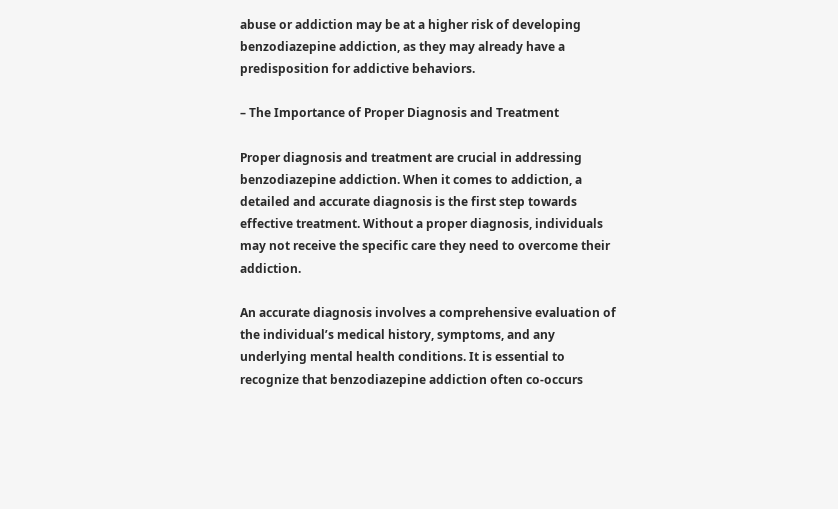abuse or addiction may be at a higher risk of developing benzodiazepine addiction, as they may already have a predisposition for addictive behaviors.

– The Importance of Proper Diagnosis and Treatment

Proper diagnosis and treatment are crucial in addressing benzodiazepine addiction. When it comes to addiction, a detailed and accurate diagnosis is the first step towards effective treatment. Without a proper diagnosis, individuals may not receive the specific care they need to overcome their addiction.

An accurate diagnosis involves a comprehensive evaluation of the individual’s medical history, symptoms, and any underlying mental health conditions. It is essential to recognize that benzodiazepine addiction often co-occurs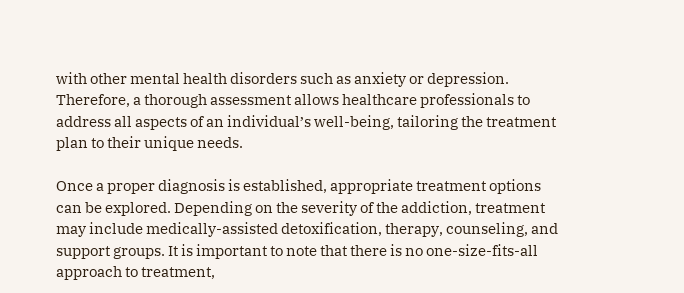with other mental health disorders such as anxiety or depression. Therefore, a thorough assessment allows healthcare professionals to address all aspects of an individual’s well-being, tailoring the treatment plan to their unique needs.

Once a proper diagnosis is established, appropriate treatment options can be explored. Depending on the severity of the addiction, treatment may include medically-assisted detoxification, therapy, counseling, and support groups. It is important to note that there is no one-size-fits-all approach to treatment,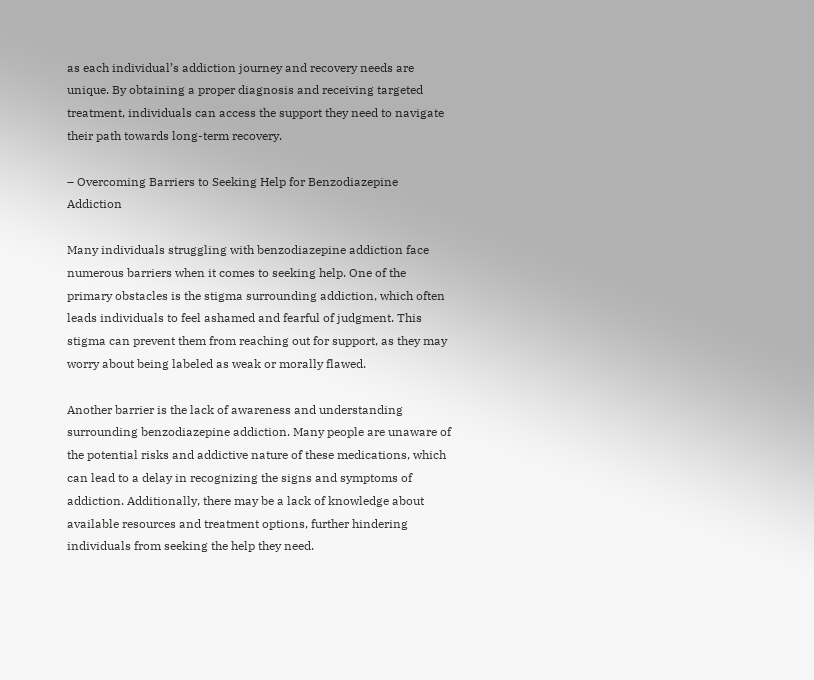as each individual’s addiction journey and recovery needs are unique. By obtaining a proper diagnosis and receiving targeted treatment, individuals can access the support they need to navigate their path towards long-term recovery.

– Overcoming Barriers to Seeking Help for Benzodiazepine Addiction

Many individuals struggling with benzodiazepine addiction face numerous barriers when it comes to seeking help. One of the primary obstacles is the stigma surrounding addiction, which often leads individuals to feel ashamed and fearful of judgment. This stigma can prevent them from reaching out for support, as they may worry about being labeled as weak or morally flawed.

Another barrier is the lack of awareness and understanding surrounding benzodiazepine addiction. Many people are unaware of the potential risks and addictive nature of these medications, which can lead to a delay in recognizing the signs and symptoms of addiction. Additionally, there may be a lack of knowledge about available resources and treatment options, further hindering individuals from seeking the help they need.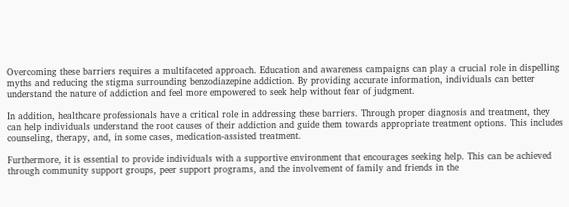Overcoming these barriers requires a multifaceted approach. Education and awareness campaigns can play a crucial role in dispelling myths and reducing the stigma surrounding benzodiazepine addiction. By providing accurate information, individuals can better understand the nature of addiction and feel more empowered to seek help without fear of judgment.

In addition, healthcare professionals have a critical role in addressing these barriers. Through proper diagnosis and treatment, they can help individuals understand the root causes of their addiction and guide them towards appropriate treatment options. This includes counseling, therapy, and, in some cases, medication-assisted treatment.

Furthermore, it is essential to provide individuals with a supportive environment that encourages seeking help. This can be achieved through community support groups, peer support programs, and the involvement of family and friends in the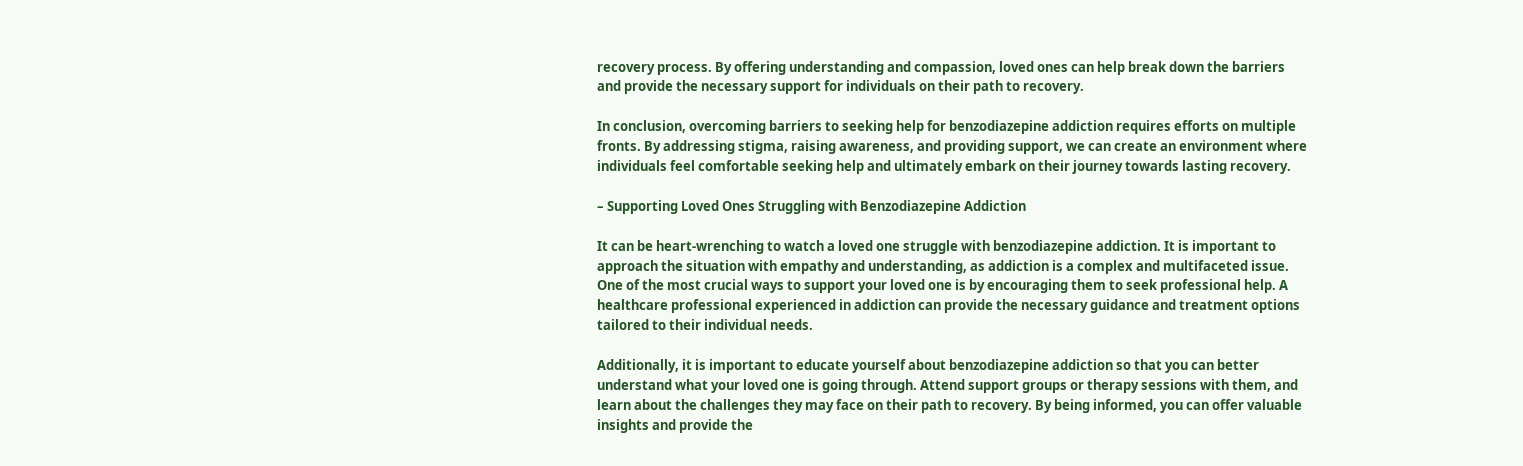recovery process. By offering understanding and compassion, loved ones can help break down the barriers and provide the necessary support for individuals on their path to recovery.

In conclusion, overcoming barriers to seeking help for benzodiazepine addiction requires efforts on multiple fronts. By addressing stigma, raising awareness, and providing support, we can create an environment where individuals feel comfortable seeking help and ultimately embark on their journey towards lasting recovery.

– Supporting Loved Ones Struggling with Benzodiazepine Addiction

It can be heart-wrenching to watch a loved one struggle with benzodiazepine addiction. It is important to approach the situation with empathy and understanding, as addiction is a complex and multifaceted issue. One of the most crucial ways to support your loved one is by encouraging them to seek professional help. A healthcare professional experienced in addiction can provide the necessary guidance and treatment options tailored to their individual needs.

Additionally, it is important to educate yourself about benzodiazepine addiction so that you can better understand what your loved one is going through. Attend support groups or therapy sessions with them, and learn about the challenges they may face on their path to recovery. By being informed, you can offer valuable insights and provide the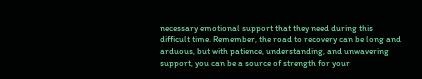necessary emotional support that they need during this difficult time. Remember, the road to recovery can be long and arduous, but with patience, understanding, and unwavering support, you can be a source of strength for your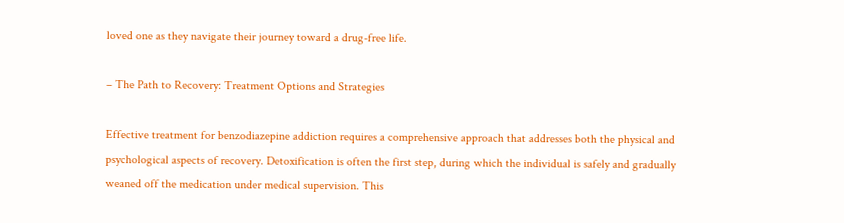loved one as they navigate their journey toward a drug-free life.

– The Path to Recovery: Treatment Options and Strategies

Effective treatment for benzodiazepine addiction requires a comprehensive approach that addresses both the physical and psychological aspects of recovery. Detoxification is often the first step, during which the individual is safely and gradually weaned off the medication under medical supervision. This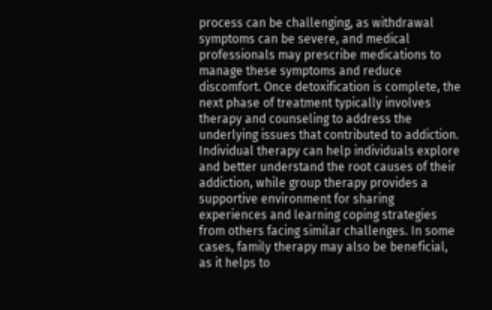process can be challenging, as withdrawal symptoms can be severe, and medical professionals may prescribe medications to manage these symptoms and reduce discomfort. Once detoxification is complete, the next phase of treatment typically involves therapy and counseling to address the underlying issues that contributed to addiction. Individual therapy can help individuals explore and better understand the root causes of their addiction, while group therapy provides a supportive environment for sharing experiences and learning coping strategies from others facing similar challenges. In some cases, family therapy may also be beneficial, as it helps to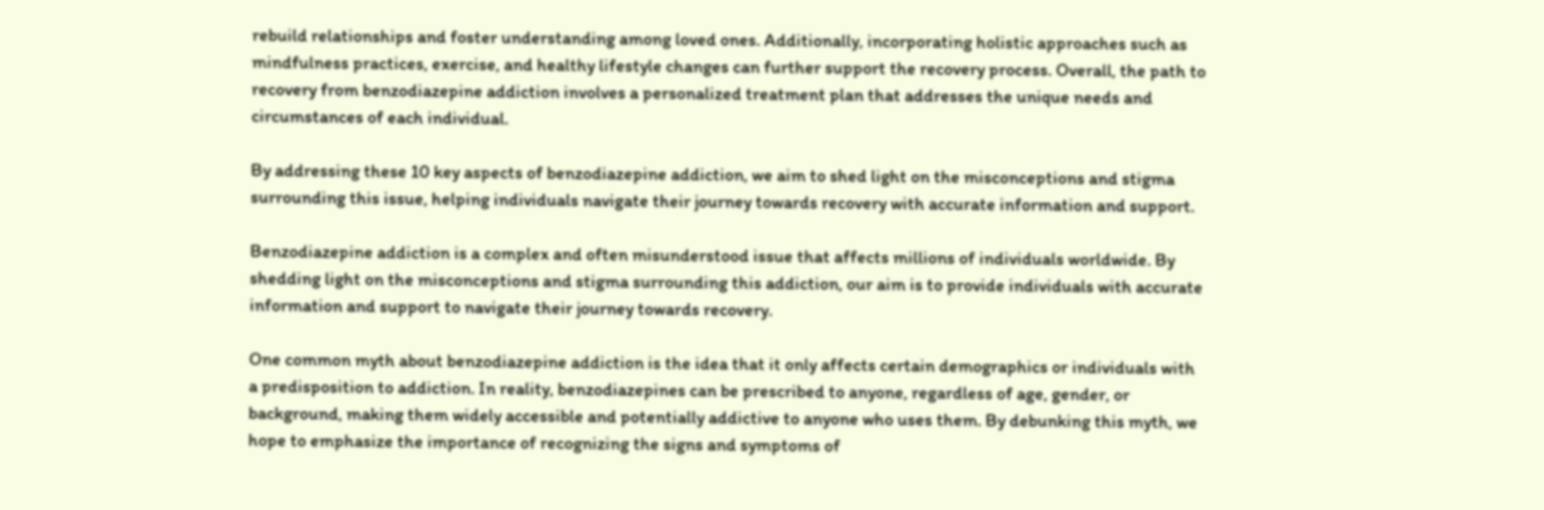rebuild relationships and foster understanding among loved ones. Additionally, incorporating holistic approaches such as mindfulness practices, exercise, and healthy lifestyle changes can further support the recovery process. Overall, the path to recovery from benzodiazepine addiction involves a personalized treatment plan that addresses the unique needs and circumstances of each individual.

By addressing these 10 key aspects of benzodiazepine addiction, we aim to shed light on the misconceptions and stigma surrounding this issue, helping individuals navigate their journey towards recovery with accurate information and support.

Benzodiazepine addiction is a complex and often misunderstood issue that affects millions of individuals worldwide. By shedding light on the misconceptions and stigma surrounding this addiction, our aim is to provide individuals with accurate information and support to navigate their journey towards recovery.

One common myth about benzodiazepine addiction is the idea that it only affects certain demographics or individuals with a predisposition to addiction. In reality, benzodiazepines can be prescribed to anyone, regardless of age, gender, or background, making them widely accessible and potentially addictive to anyone who uses them. By debunking this myth, we hope to emphasize the importance of recognizing the signs and symptoms of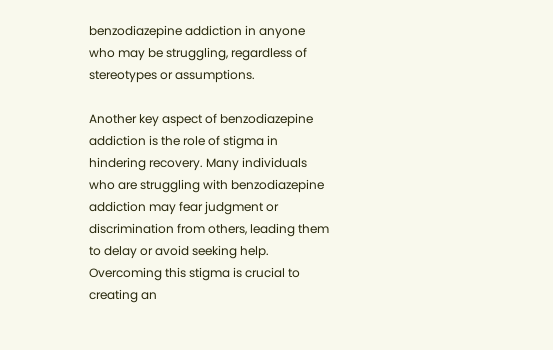benzodiazepine addiction in anyone who may be struggling, regardless of stereotypes or assumptions.

Another key aspect of benzodiazepine addiction is the role of stigma in hindering recovery. Many individuals who are struggling with benzodiazepine addiction may fear judgment or discrimination from others, leading them to delay or avoid seeking help. Overcoming this stigma is crucial to creating an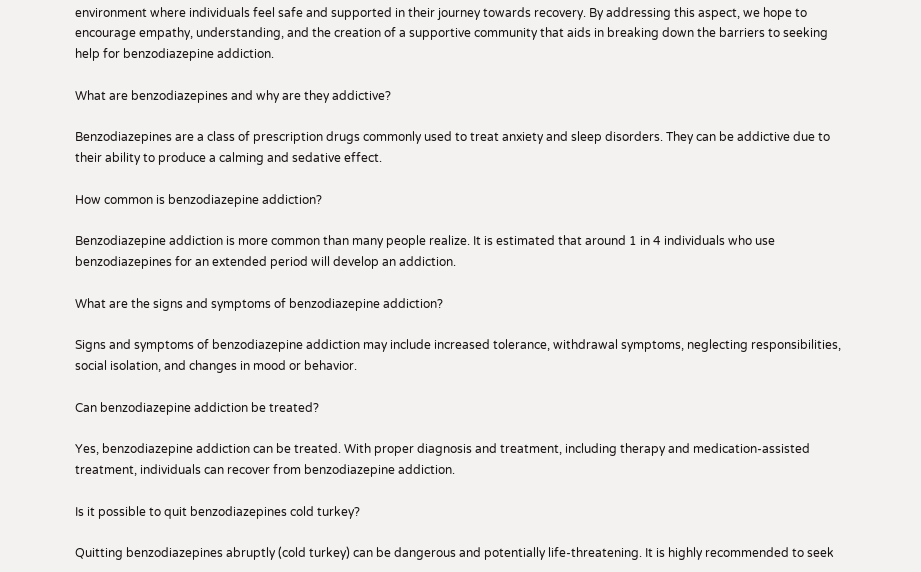environment where individuals feel safe and supported in their journey towards recovery. By addressing this aspect, we hope to encourage empathy, understanding, and the creation of a supportive community that aids in breaking down the barriers to seeking help for benzodiazepine addiction.

What are benzodiazepines and why are they addictive?

Benzodiazepines are a class of prescription drugs commonly used to treat anxiety and sleep disorders. They can be addictive due to their ability to produce a calming and sedative effect.

How common is benzodiazepine addiction?

Benzodiazepine addiction is more common than many people realize. It is estimated that around 1 in 4 individuals who use benzodiazepines for an extended period will develop an addiction.

What are the signs and symptoms of benzodiazepine addiction?

Signs and symptoms of benzodiazepine addiction may include increased tolerance, withdrawal symptoms, neglecting responsibilities, social isolation, and changes in mood or behavior.

Can benzodiazepine addiction be treated?

Yes, benzodiazepine addiction can be treated. With proper diagnosis and treatment, including therapy and medication-assisted treatment, individuals can recover from benzodiazepine addiction.

Is it possible to quit benzodiazepines cold turkey?

Quitting benzodiazepines abruptly (cold turkey) can be dangerous and potentially life-threatening. It is highly recommended to seek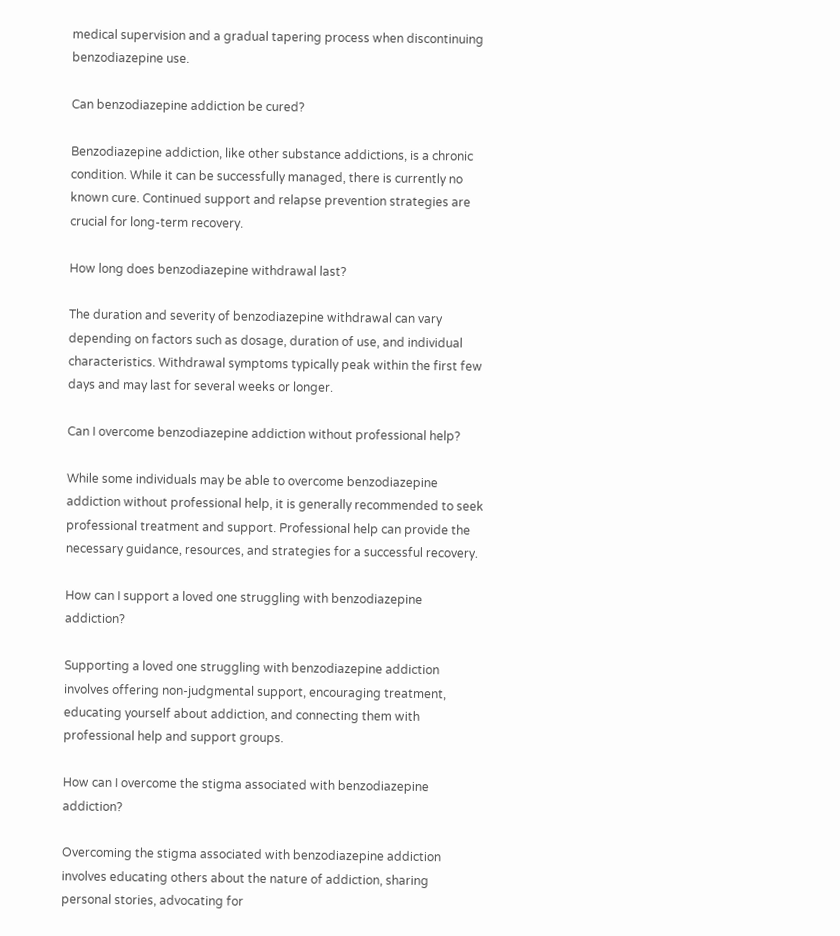medical supervision and a gradual tapering process when discontinuing benzodiazepine use.

Can benzodiazepine addiction be cured?

Benzodiazepine addiction, like other substance addictions, is a chronic condition. While it can be successfully managed, there is currently no known cure. Continued support and relapse prevention strategies are crucial for long-term recovery.

How long does benzodiazepine withdrawal last?

The duration and severity of benzodiazepine withdrawal can vary depending on factors such as dosage, duration of use, and individual characteristics. Withdrawal symptoms typically peak within the first few days and may last for several weeks or longer.

Can I overcome benzodiazepine addiction without professional help?

While some individuals may be able to overcome benzodiazepine addiction without professional help, it is generally recommended to seek professional treatment and support. Professional help can provide the necessary guidance, resources, and strategies for a successful recovery.

How can I support a loved one struggling with benzodiazepine addiction?

Supporting a loved one struggling with benzodiazepine addiction involves offering non-judgmental support, encouraging treatment, educating yourself about addiction, and connecting them with professional help and support groups.

How can I overcome the stigma associated with benzodiazepine addiction?

Overcoming the stigma associated with benzodiazepine addiction involves educating others about the nature of addiction, sharing personal stories, advocating for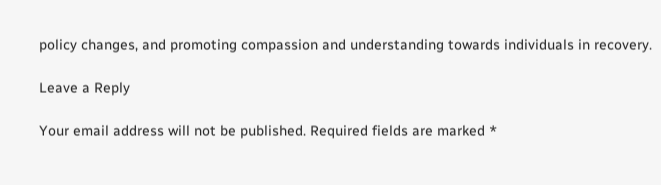policy changes, and promoting compassion and understanding towards individuals in recovery.

Leave a Reply

Your email address will not be published. Required fields are marked *